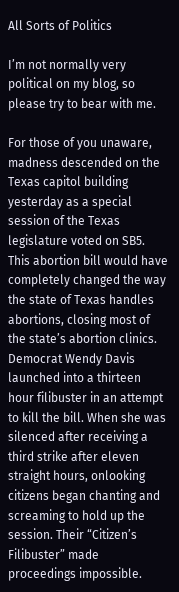All Sorts of Politics

I’m not normally very political on my blog, so please try to bear with me.

For those of you unaware, madness descended on the Texas capitol building yesterday as a special session of the Texas legislature voted on SB5. This abortion bill would have completely changed the way the state of Texas handles abortions, closing most of the state’s abortion clinics. Democrat Wendy Davis launched into a thirteen hour filibuster in an attempt to kill the bill. When she was silenced after receiving a third strike after eleven straight hours, onlooking citizens began chanting and screaming to hold up the session. Their “Citizen’s Filibuster” made proceedings impossible.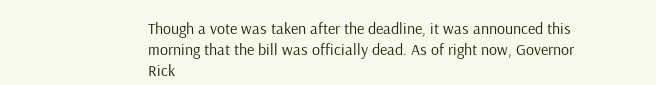Though a vote was taken after the deadline, it was announced this morning that the bill was officially dead. As of right now, Governor Rick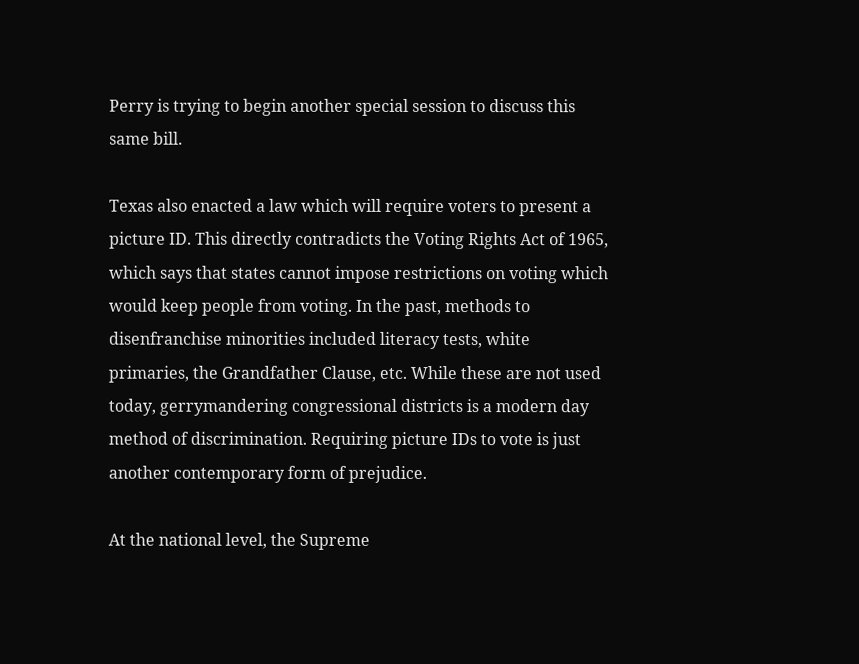Perry is trying to begin another special session to discuss this same bill.

Texas also enacted a law which will require voters to present a picture ID. This directly contradicts the Voting Rights Act of 1965, which says that states cannot impose restrictions on voting which would keep people from voting. In the past, methods to disenfranchise minorities included literacy tests, white primaries, the Grandfather Clause, etc. While these are not used today, gerrymandering congressional districts is a modern day method of discrimination. Requiring picture IDs to vote is just another contemporary form of prejudice.

At the national level, the Supreme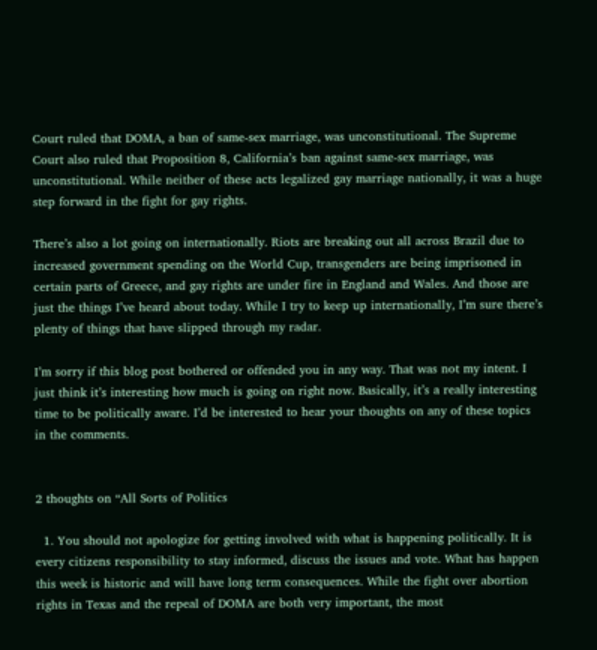Court ruled that DOMA, a ban of same-sex marriage, was unconstitutional. The Supreme Court also ruled that Proposition 8, California’s ban against same-sex marriage, was unconstitutional. While neither of these acts legalized gay marriage nationally, it was a huge step forward in the fight for gay rights.

There’s also a lot going on internationally. Riots are breaking out all across Brazil due to increased government spending on the World Cup, transgenders are being imprisoned in certain parts of Greece, and gay rights are under fire in England and Wales. And those are just the things I’ve heard about today. While I try to keep up internationally, I’m sure there’s plenty of things that have slipped through my radar.

I’m sorry if this blog post bothered or offended you in any way. That was not my intent. I just think it’s interesting how much is going on right now. Basically, it’s a really interesting time to be politically aware. I’d be interested to hear your thoughts on any of these topics in the comments.


2 thoughts on “All Sorts of Politics

  1. You should not apologize for getting involved with what is happening politically. It is every citizens responsibility to stay informed, discuss the issues and vote. What has happen this week is historic and will have long term consequences. While the fight over abortion rights in Texas and the repeal of DOMA are both very important, the most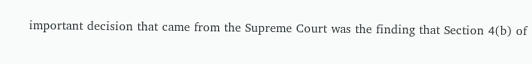important decision that came from the Supreme Court was the finding that Section 4(b) of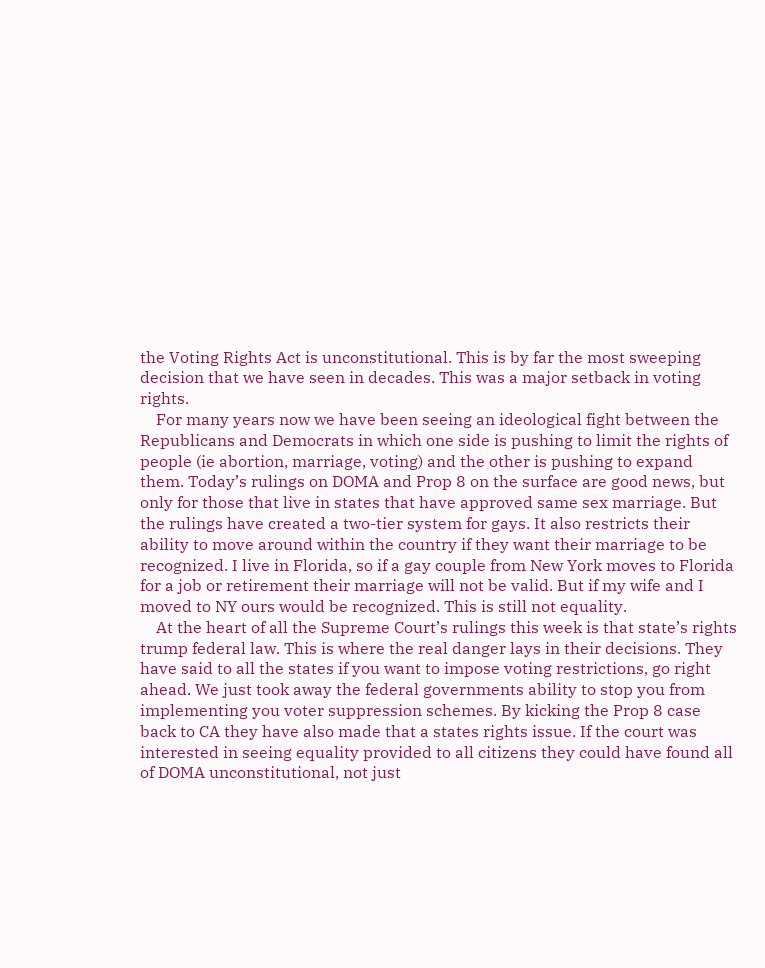the Voting Rights Act is unconstitutional. This is by far the most sweeping decision that we have seen in decades. This was a major setback in voting rights.
    For many years now we have been seeing an ideological fight between the Republicans and Democrats in which one side is pushing to limit the rights of people (ie abortion, marriage, voting) and the other is pushing to expand them. Today’s rulings on DOMA and Prop 8 on the surface are good news, but only for those that live in states that have approved same sex marriage. But the rulings have created a two-tier system for gays. It also restricts their ability to move around within the country if they want their marriage to be recognized. I live in Florida, so if a gay couple from New York moves to Florida for a job or retirement their marriage will not be valid. But if my wife and I moved to NY ours would be recognized. This is still not equality.
    At the heart of all the Supreme Court’s rulings this week is that state’s rights trump federal law. This is where the real danger lays in their decisions. They have said to all the states if you want to impose voting restrictions, go right ahead. We just took away the federal governments ability to stop you from implementing you voter suppression schemes. By kicking the Prop 8 case back to CA they have also made that a states rights issue. If the court was interested in seeing equality provided to all citizens they could have found all of DOMA unconstitutional, not just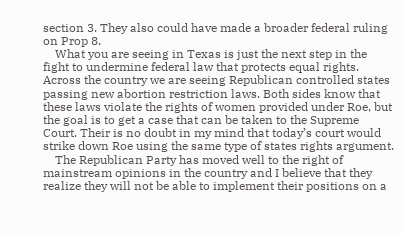section 3. They also could have made a broader federal ruling on Prop 8.
    What you are seeing in Texas is just the next step in the fight to undermine federal law that protects equal rights. Across the country we are seeing Republican controlled states passing new abortion restriction laws. Both sides know that these laws violate the rights of women provided under Roe, but the goal is to get a case that can be taken to the Supreme Court. Their is no doubt in my mind that today’s court would strike down Roe using the same type of states rights argument.
    The Republican Party has moved well to the right of mainstream opinions in the country and I believe that they realize they will not be able to implement their positions on a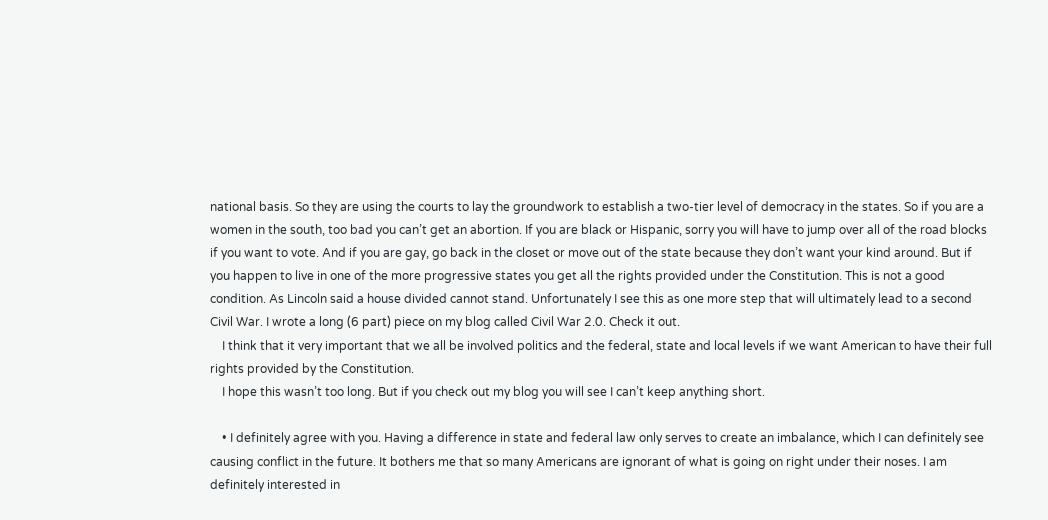national basis. So they are using the courts to lay the groundwork to establish a two-tier level of democracy in the states. So if you are a women in the south, too bad you can’t get an abortion. If you are black or Hispanic, sorry you will have to jump over all of the road blocks if you want to vote. And if you are gay, go back in the closet or move out of the state because they don’t want your kind around. But if you happen to live in one of the more progressive states you get all the rights provided under the Constitution. This is not a good condition. As Lincoln said a house divided cannot stand. Unfortunately I see this as one more step that will ultimately lead to a second Civil War. I wrote a long (6 part) piece on my blog called Civil War 2.0. Check it out.
    I think that it very important that we all be involved politics and the federal, state and local levels if we want American to have their full rights provided by the Constitution.
    I hope this wasn’t too long. But if you check out my blog you will see I can’t keep anything short.

    • I definitely agree with you. Having a difference in state and federal law only serves to create an imbalance, which I can definitely see causing conflict in the future. It bothers me that so many Americans are ignorant of what is going on right under their noses. I am definitely interested in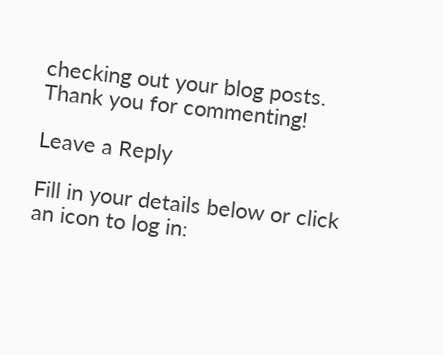checking out your blog posts. Thank you for commenting!

Leave a Reply

Fill in your details below or click an icon to log in: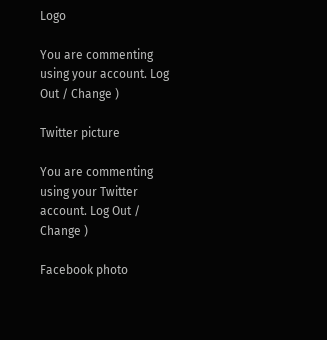Logo

You are commenting using your account. Log Out / Change )

Twitter picture

You are commenting using your Twitter account. Log Out / Change )

Facebook photo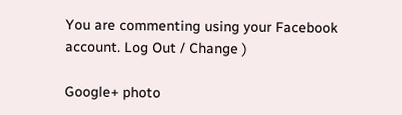You are commenting using your Facebook account. Log Out / Change )

Google+ photo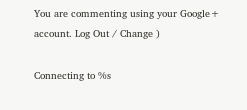You are commenting using your Google+ account. Log Out / Change )

Connecting to %s